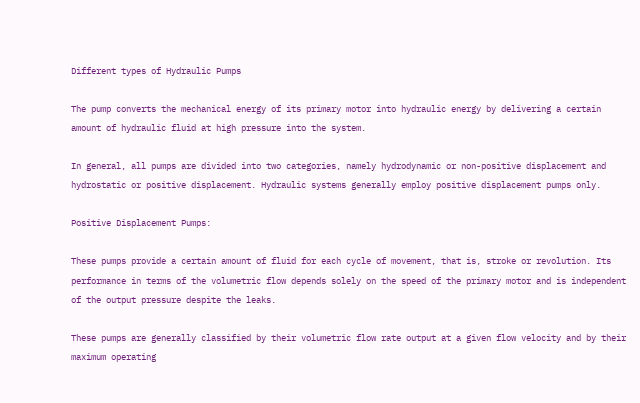Different types of Hydraulic Pumps

The pump converts the mechanical energy of its primary motor into hydraulic energy by delivering a certain amount of hydraulic fluid at high pressure into the system.

In general, all pumps are divided into two categories, namely hydrodynamic or non-positive displacement and hydrostatic or positive displacement. Hydraulic systems generally employ positive displacement pumps only.

Positive Displacement Pumps:

These pumps provide a certain amount of fluid for each cycle of movement, that is, stroke or revolution. Its performance in terms of the volumetric flow depends solely on the speed of the primary motor and is independent of the output pressure despite the leaks.

These pumps are generally classified by their volumetric flow rate output at a given flow velocity and by their maximum operating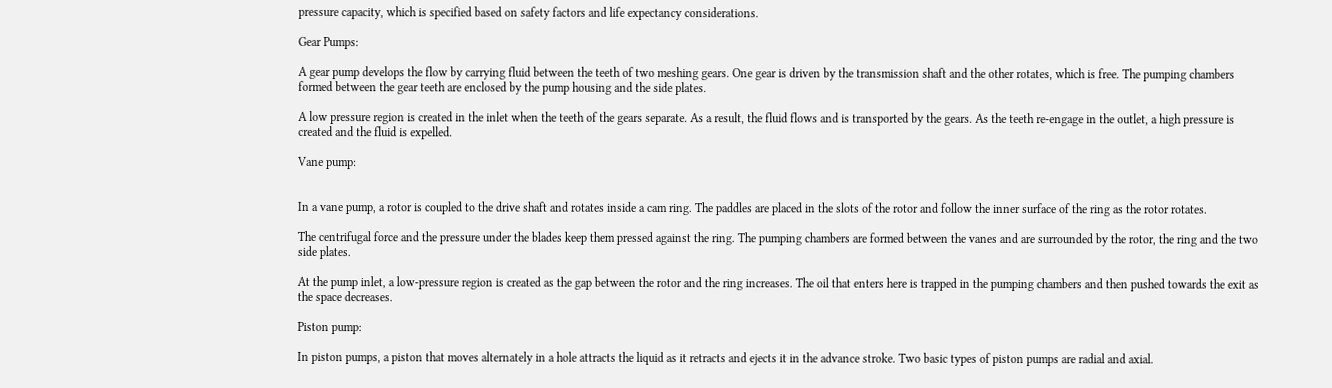pressure capacity, which is specified based on safety factors and life expectancy considerations.

Gear Pumps:

A gear pump develops the flow by carrying fluid between the teeth of two meshing gears. One gear is driven by the transmission shaft and the other rotates, which is free. The pumping chambers formed between the gear teeth are enclosed by the pump housing and the side plates.

A low pressure region is created in the inlet when the teeth of the gears separate. As a result, the fluid flows and is transported by the gears. As the teeth re-engage in the outlet, a high pressure is created and the fluid is expelled.

Vane pump:


In a vane pump, a rotor is coupled to the drive shaft and rotates inside a cam ring. The paddles are placed in the slots of the rotor and follow the inner surface of the ring as the rotor rotates.

The centrifugal force and the pressure under the blades keep them pressed against the ring. The pumping chambers are formed between the vanes and are surrounded by the rotor, the ring and the two side plates.

At the pump inlet, a low-pressure region is created as the gap between the rotor and the ring increases. The oil that enters here is trapped in the pumping chambers and then pushed towards the exit as the space decreases.

Piston pump:

In piston pumps, a piston that moves alternately in a hole attracts the liquid as it retracts and ejects it in the advance stroke. Two basic types of piston pumps are radial and axial.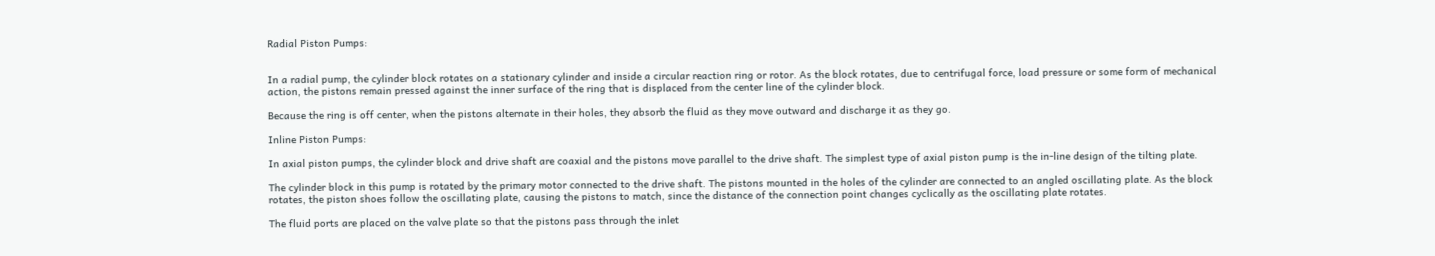Radial Piston Pumps:


In a radial pump, the cylinder block rotates on a stationary cylinder and inside a circular reaction ring or rotor. As the block rotates, due to centrifugal force, load pressure or some form of mechanical action, the pistons remain pressed against the inner surface of the ring that is displaced from the center line of the cylinder block.

Because the ring is off center, when the pistons alternate in their holes, they absorb the fluid as they move outward and discharge it as they go.

Inline Piston Pumps:

In axial piston pumps, the cylinder block and drive shaft are coaxial and the pistons move parallel to the drive shaft. The simplest type of axial piston pump is the in-line design of the tilting plate.

The cylinder block in this pump is rotated by the primary motor connected to the drive shaft. The pistons mounted in the holes of the cylinder are connected to an angled oscillating plate. As the block rotates, the piston shoes follow the oscillating plate, causing the pistons to match, since the distance of the connection point changes cyclically as the oscillating plate rotates.

The fluid ports are placed on the valve plate so that the pistons pass through the inlet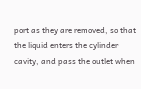port as they are removed, so that the liquid enters the cylinder cavity, and pass the outlet when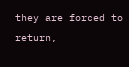they are forced to return,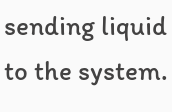sending liquid to the system.